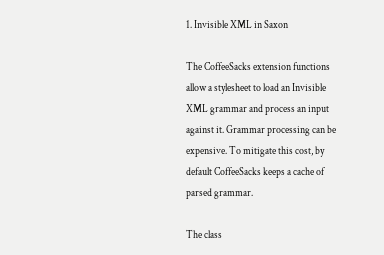1. Invisible XML in Saxon

The CoffeeSacks extension functions allow a stylesheet to load an Invisible XML grammar and process an input against it. Grammar processing can be expensive. To mitigate this cost, by default CoffeeSacks keeps a cache of parsed grammar.

The class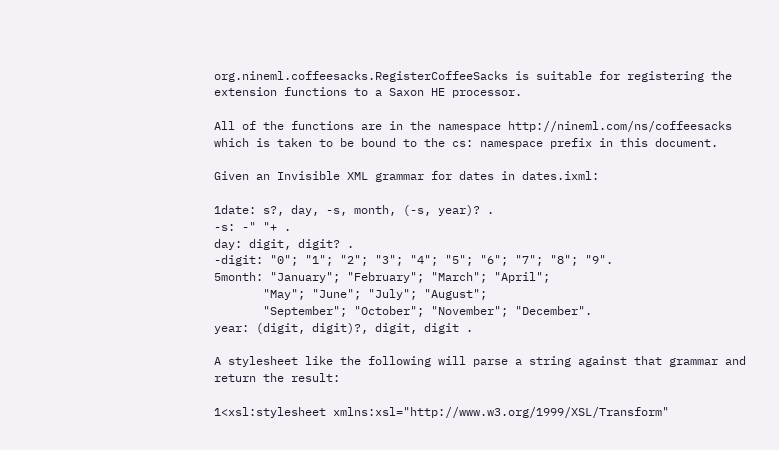org.nineml.coffeesacks.RegisterCoffeeSacks is suitable for registering the extension functions to a Saxon HE processor.

All of the functions are in the namespace http://nineml.com/ns/coffeesacks which is taken to be bound to the cs: namespace prefix in this document.

Given an Invisible XML grammar for dates in dates.ixml:

1date: s?, day, -s, month, (-s, year)? .
-s: -" "+ .
day: digit, digit? .
-digit: "0"; "1"; "2"; "3"; "4"; "5"; "6"; "7"; "8"; "9".
5month: "January"; "February"; "March"; "April";
       "May"; "June"; "July"; "August";
       "September"; "October"; "November"; "December".
year: (digit, digit)?, digit, digit .

A stylesheet like the following will parse a string against that grammar and return the result:

1<xsl:stylesheet xmlns:xsl="http://www.w3.org/1999/XSL/Transform"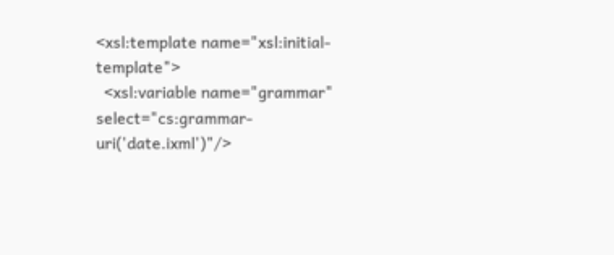<xsl:template name="xsl:initial-template">
  <xsl:variable name="grammar" select="cs:grammar-uri('date.ixml')"/>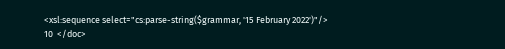<xsl:sequence select="cs:parse-string($grammar, '15 February 2022')"/>
10  </doc>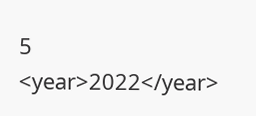5      <year>2022</year>